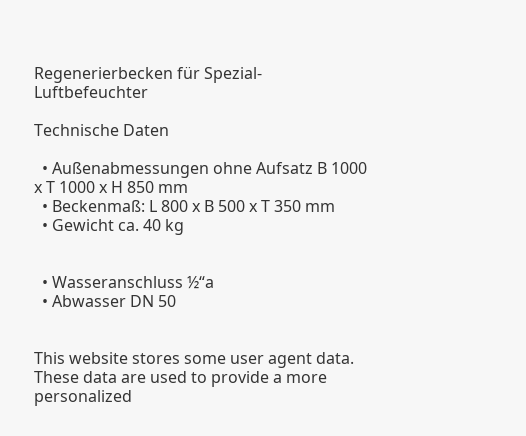Regenerierbecken für Spezial-Luftbefeuchter

Technische Daten

  • Außenabmessungen ohne Aufsatz B 1000 x T 1000 x H 850 mm
  • Beckenmaß: L 800 x B 500 x T 350 mm
  • Gewicht ca. 40 kg


  • Wasseranschluss ½“a
  • Abwasser DN 50


This website stores some user agent data. These data are used to provide a more personalized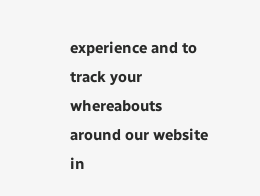experience and to track your whereabouts around our website in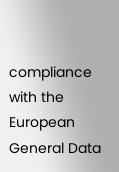compliance with the European General Data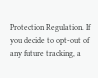Protection Regulation. If you decide to opt-out of any future tracking, a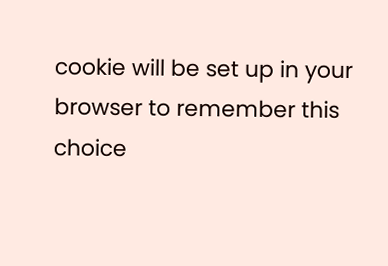cookie will be set up in your browser to remember this choice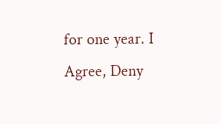for one year. I Agree, Deny